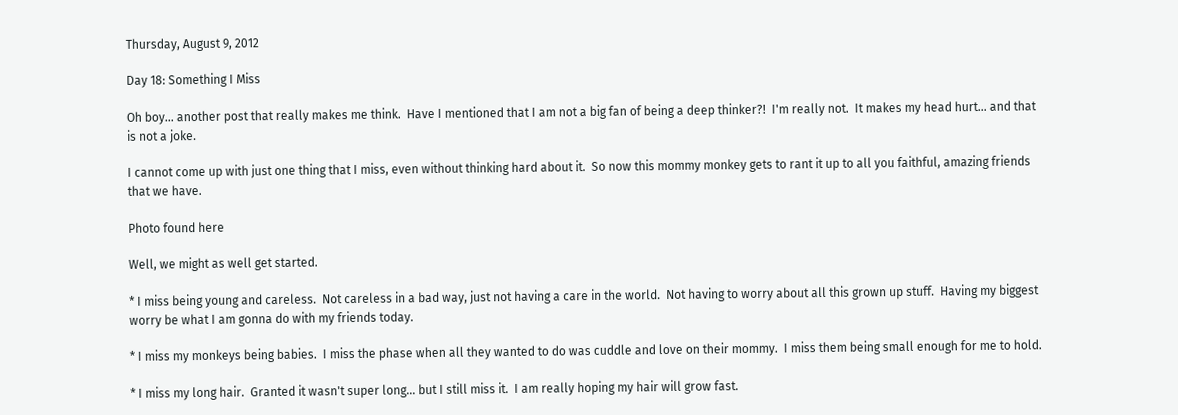Thursday, August 9, 2012

Day 18: Something I Miss

Oh boy... another post that really makes me think.  Have I mentioned that I am not a big fan of being a deep thinker?!  I'm really not.  It makes my head hurt... and that is not a joke.

I cannot come up with just one thing that I miss, even without thinking hard about it.  So now this mommy monkey gets to rant it up to all you faithful, amazing friends that we have.

Photo found here

Well, we might as well get started.

* I miss being young and careless.  Not careless in a bad way, just not having a care in the world.  Not having to worry about all this grown up stuff.  Having my biggest worry be what I am gonna do with my friends today.

* I miss my monkeys being babies.  I miss the phase when all they wanted to do was cuddle and love on their mommy.  I miss them being small enough for me to hold.

* I miss my long hair.  Granted it wasn't super long... but I still miss it.  I am really hoping my hair will grow fast.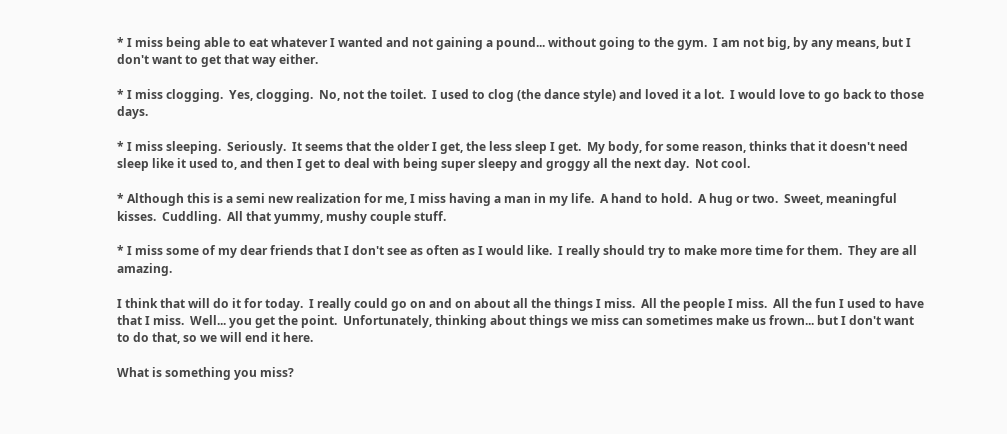* I miss being able to eat whatever I wanted and not gaining a pound... without going to the gym.  I am not big, by any means, but I don't want to get that way either.

* I miss clogging.  Yes, clogging.  No, not the toilet.  I used to clog (the dance style) and loved it a lot.  I would love to go back to those days.

* I miss sleeping.  Seriously.  It seems that the older I get, the less sleep I get.  My body, for some reason, thinks that it doesn't need sleep like it used to, and then I get to deal with being super sleepy and groggy all the next day.  Not cool.

* Although this is a semi new realization for me, I miss having a man in my life.  A hand to hold.  A hug or two.  Sweet, meaningful kisses.  Cuddling.  All that yummy, mushy couple stuff.

* I miss some of my dear friends that I don't see as often as I would like.  I really should try to make more time for them.  They are all amazing.

I think that will do it for today.  I really could go on and on about all the things I miss.  All the people I miss.  All the fun I used to have that I miss.  Well... you get the point.  Unfortunately, thinking about things we miss can sometimes make us frown... but I don't want to do that, so we will end it here.

What is something you miss?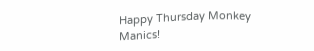Happy Thursday Monkey Manics!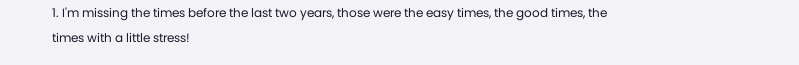1. I'm missing the times before the last two years, those were the easy times, the good times, the times with a little stress!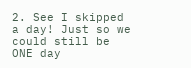2. See I skipped a day! Just so we could still be ONE day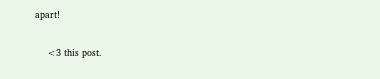apart!

    <3 this post.